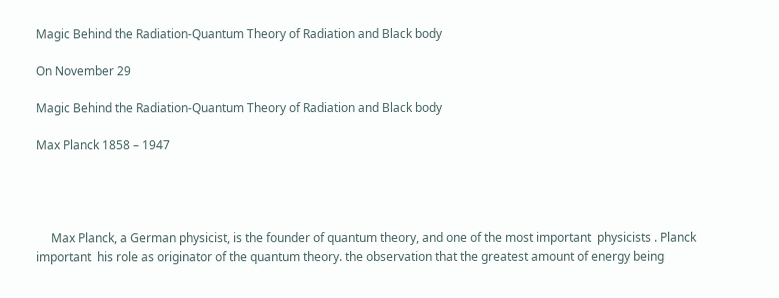Magic Behind the Radiation-Quantum Theory of Radiation and Black body

On November 29

Magic Behind the Radiation-Quantum Theory of Radiation and Black body

Max Planck 1858 – 1947




     Max Planck, a German physicist, is the founder of quantum theory, and one of the most important  physicists . Planck important  his role as originator of the quantum theory. the observation that the greatest amount of energy being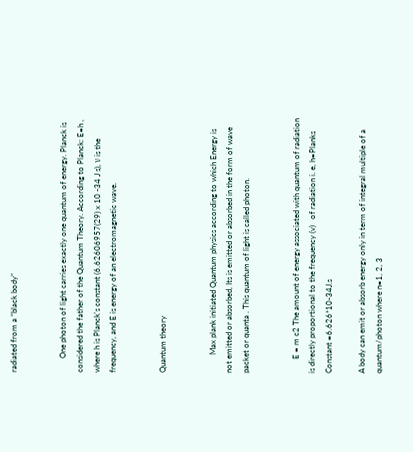radiated from a “black body”


       One photon of light carries exactly one quantum of energy. Planck is considered the father of the Quantum Theory. According to Planck: E=h , where h is Planck's constant (6.62606957(29) x 10 -34 J s), ν is the frequency, and E is energy of an electromagnetic wave.


Quantum theory


         Max plank initiated Quantum physics according to which Energy is not emitted or absorbed, Its is emitted or absorbed in the form of wave packet or quanta . This quantum of light is called photon.


       E = m c2 The amount of energy associated with quantum of radiation is directly proportional to the frequency (v)   of radiation i. e, h=Planks Constant =6.626*10-34J.s

A body can emit or absorb energy only in term of integral multiple of a quantum/photon where n=1, 2, 3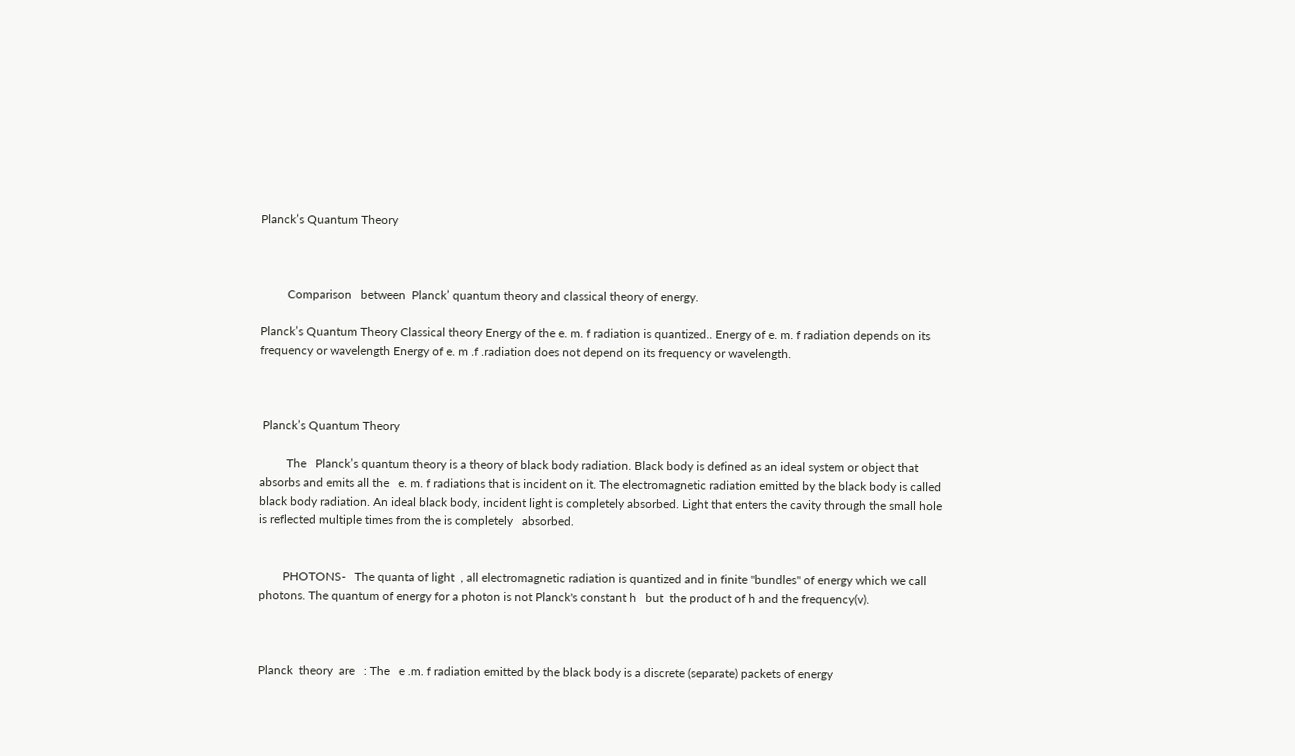Planck’s Quantum Theory



         Comparison   between  Planck’ quantum theory and classical theory of energy.

Planck’s Quantum Theory Classical theory Energy of the e. m. f radiation is quantized.. Energy of e. m. f radiation depends on its frequency or wavelength Energy of e. m .f .radiation does not depend on its frequency or wavelength.



 Planck’s Quantum Theory

         The   Planck’s quantum theory is a theory of black body radiation. Black body is defined as an ideal system or object that absorbs and emits all the   e. m. f radiations that is incident on it. The electromagnetic radiation emitted by the black body is called black body radiation. An ideal black body, incident light is completely absorbed. Light that enters the cavity through the small hole is reflected multiple times from the is completely   absorbed.


        PHOTONS-   The quanta of light  , all electromagnetic radiation is quantized and in finite "bundles" of energy which we call photons. The quantum of energy for a photon is not Planck's constant h   but  the product of h and the frequency(v).



Planck  theory  are   : The   e .m. f radiation emitted by the black body is a discrete (separate) packets of energy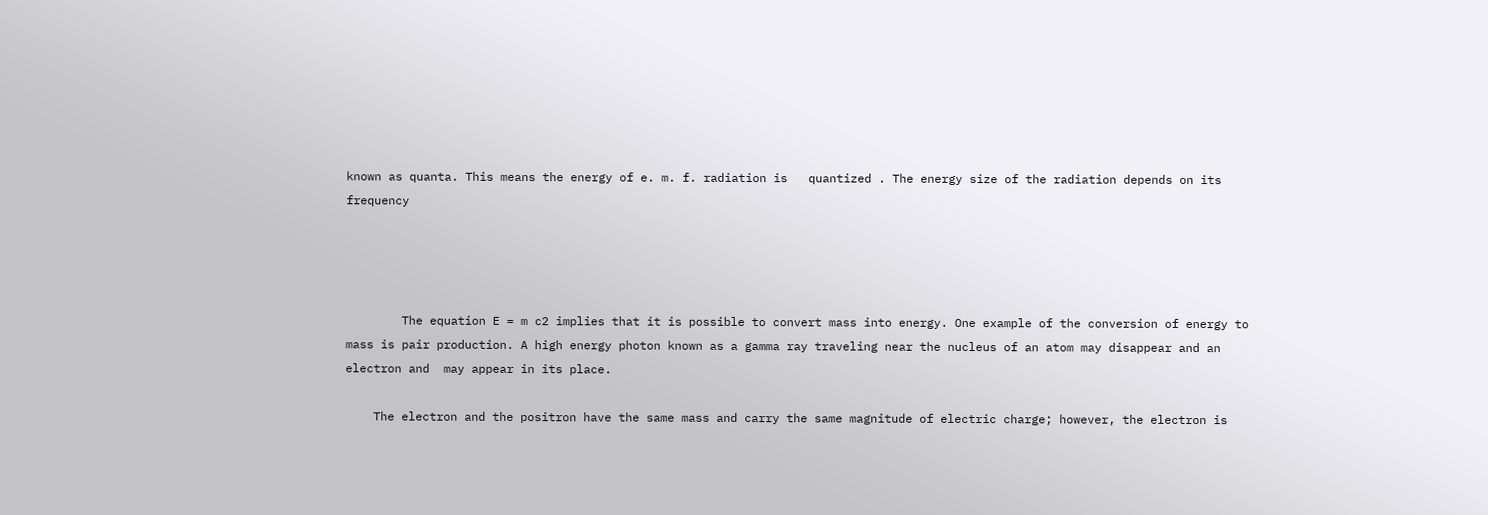known as quanta. This means the energy of e. m. f. radiation is   quantized . The energy size of the radiation depends on its frequency




        The equation E = m c2 implies that it is possible to convert mass into energy. One example of the conversion of energy to mass is pair production. A high energy photon known as a gamma ray traveling near the nucleus of an atom may disappear and an electron and  may appear in its place.

    The electron and the positron have the same mass and carry the same magnitude of electric charge; however, the electron is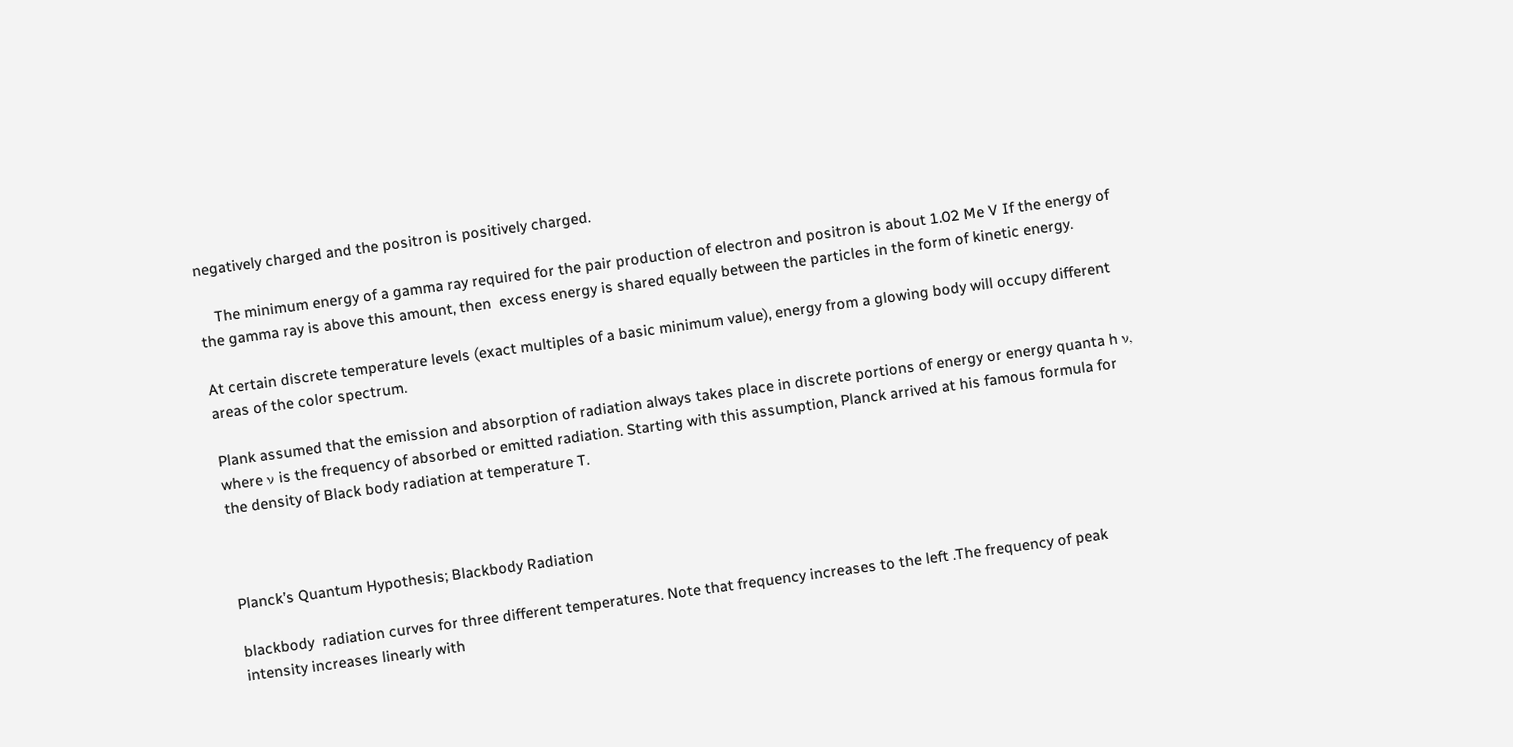negatively charged and the positron is positively charged.

    The minimum energy of a gamma ray required for the pair production of electron and positron is about 1.02 Me V If the energy of the gamma ray is above this amount, then  excess energy is shared equally between the particles in the form of kinetic energy.

At certain discrete temperature levels (exact multiples of a basic minimum value), energy from a glowing body will occupy different areas of the color spectrum.

Plank assumed that the emission and absorption of radiation always takes place in discrete portions of energy or energy quanta h ν, where ν is the frequency of absorbed or emitted radiation. Starting with this assumption, Planck arrived at his famous formula for the density of Black body radiation at temperature T.



Planck’s Quantum Hypothesis; Blackbody Radiation

blackbody  radiation curves for three different temperatures. Note that frequency increases to the left .The frequency of peak intensity increases linearly with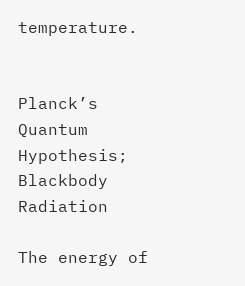temperature.


Planck’s Quantum Hypothesis; Blackbody Radiation

The energy of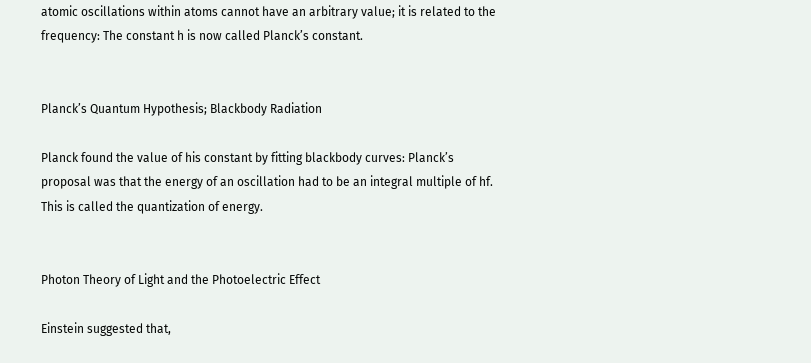atomic oscillations within atoms cannot have an arbitrary value; it is related to the frequency: The constant h is now called Planck’s constant.


Planck’s Quantum Hypothesis; Blackbody Radiation

Planck found the value of his constant by fitting blackbody curves: Planck’s proposal was that the energy of an oscillation had to be an integral multiple of hf. This is called the quantization of energy.


Photon Theory of Light and the Photoelectric Effect

Einstein suggested that,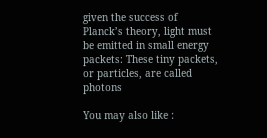given the success of Planck’s theory, light must be emitted in small energy packets: These tiny packets, or particles, are called photons

You may also like :